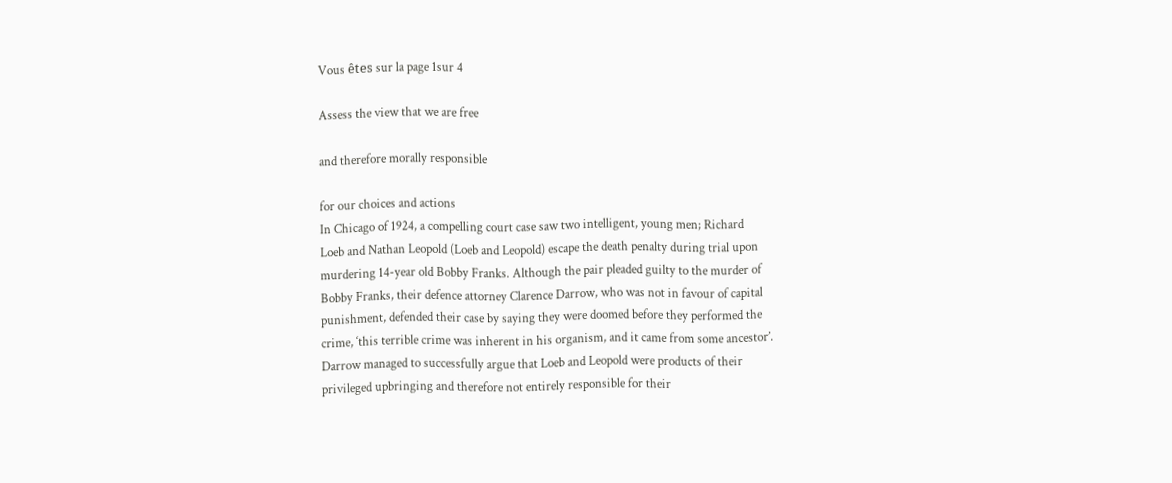Vous êtes sur la page 1sur 4

Assess the view that we are free

and therefore morally responsible

for our choices and actions
In Chicago of 1924, a compelling court case saw two intelligent, young men; Richard
Loeb and Nathan Leopold (Loeb and Leopold) escape the death penalty during trial upon
murdering 14-year old Bobby Franks. Although the pair pleaded guilty to the murder of
Bobby Franks, their defence attorney Clarence Darrow, who was not in favour of capital
punishment, defended their case by saying they were doomed before they performed the
crime, ‘this terrible crime was inherent in his organism, and it came from some ancestor’.
Darrow managed to successfully argue that Loeb and Leopold were products of their
privileged upbringing and therefore not entirely responsible for their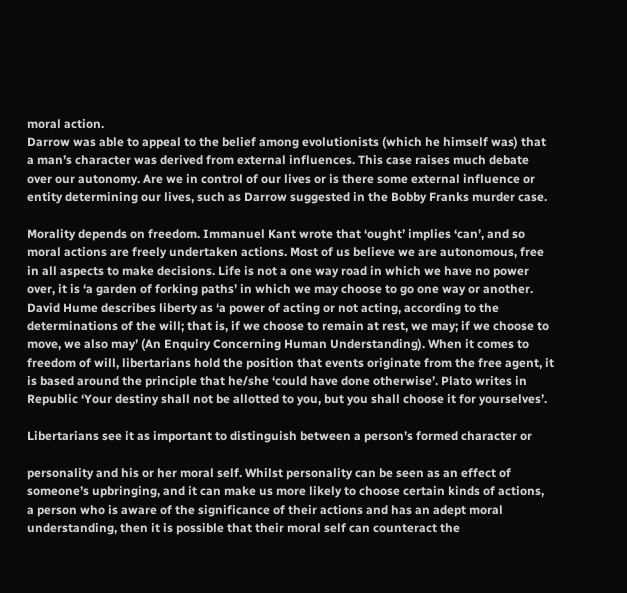moral action.
Darrow was able to appeal to the belief among evolutionists (which he himself was) that
a man’s character was derived from external influences. This case raises much debate
over our autonomy. Are we in control of our lives or is there some external influence or
entity determining our lives, such as Darrow suggested in the Bobby Franks murder case.

Morality depends on freedom. Immanuel Kant wrote that ‘ought’ implies ‘can’, and so
moral actions are freely undertaken actions. Most of us believe we are autonomous, free
in all aspects to make decisions. Life is not a one way road in which we have no power
over, it is ‘a garden of forking paths’ in which we may choose to go one way or another.
David Hume describes liberty as ‘a power of acting or not acting, according to the
determinations of the will; that is, if we choose to remain at rest, we may; if we choose to
move, we also may’ (An Enquiry Concerning Human Understanding). When it comes to
freedom of will, libertarians hold the position that events originate from the free agent, it
is based around the principle that he/she ‘could have done otherwise’. Plato writes in
Republic ‘Your destiny shall not be allotted to you, but you shall choose it for yourselves’.

Libertarians see it as important to distinguish between a person’s formed character or

personality and his or her moral self. Whilst personality can be seen as an effect of
someone’s upbringing, and it can make us more likely to choose certain kinds of actions,
a person who is aware of the significance of their actions and has an adept moral
understanding, then it is possible that their moral self can counteract the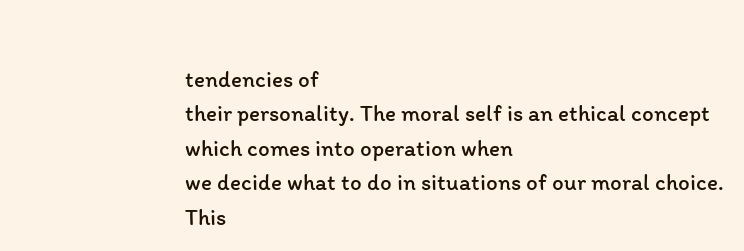tendencies of
their personality. The moral self is an ethical concept which comes into operation when
we decide what to do in situations of our moral choice. This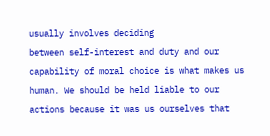usually involves deciding
between self-interest and duty and our capability of moral choice is what makes us
human. We should be held liable to our actions because it was us ourselves that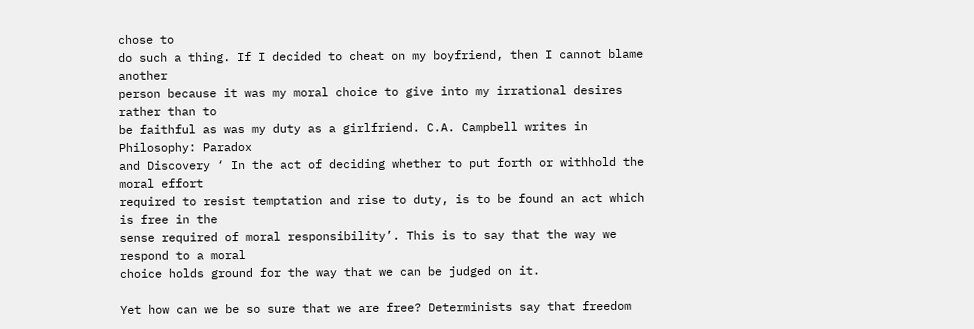chose to
do such a thing. If I decided to cheat on my boyfriend, then I cannot blame another
person because it was my moral choice to give into my irrational desires rather than to
be faithful as was my duty as a girlfriend. C.A. Campbell writes in Philosophy: Paradox
and Discovery ‘ In the act of deciding whether to put forth or withhold the moral effort
required to resist temptation and rise to duty, is to be found an act which is free in the
sense required of moral responsibility’. This is to say that the way we respond to a moral
choice holds ground for the way that we can be judged on it.

Yet how can we be so sure that we are free? Determinists say that freedom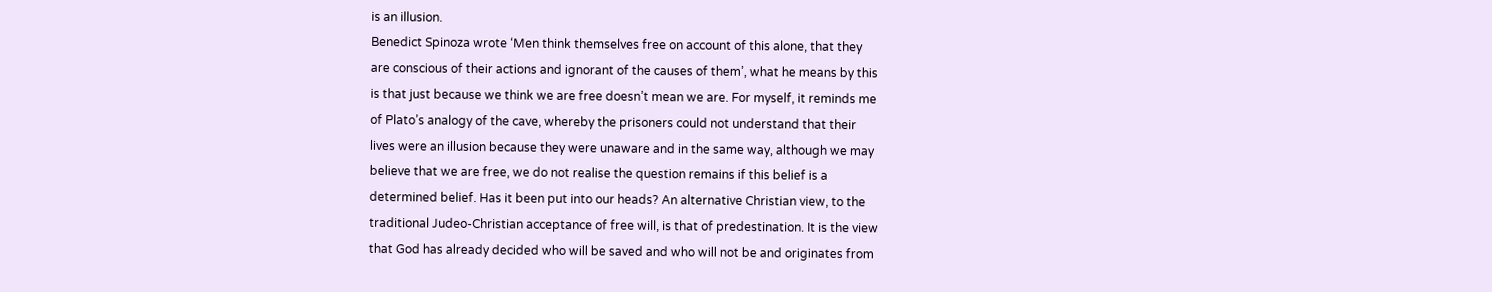is an illusion.
Benedict Spinoza wrote ‘Men think themselves free on account of this alone, that they
are conscious of their actions and ignorant of the causes of them’, what he means by this
is that just because we think we are free doesn’t mean we are. For myself, it reminds me
of Plato’s analogy of the cave, whereby the prisoners could not understand that their
lives were an illusion because they were unaware and in the same way, although we may
believe that we are free, we do not realise the question remains if this belief is a
determined belief. Has it been put into our heads? An alternative Christian view, to the
traditional Judeo-Christian acceptance of free will, is that of predestination. It is the view
that God has already decided who will be saved and who will not be and originates from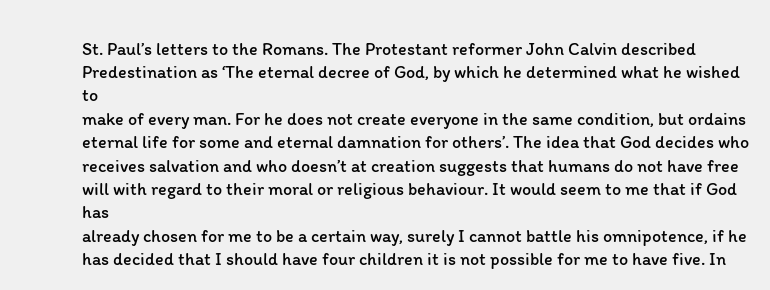St. Paul’s letters to the Romans. The Protestant reformer John Calvin described
Predestination as ‘The eternal decree of God, by which he determined what he wished to
make of every man. For he does not create everyone in the same condition, but ordains
eternal life for some and eternal damnation for others’. The idea that God decides who
receives salvation and who doesn’t at creation suggests that humans do not have free
will with regard to their moral or religious behaviour. It would seem to me that if God has
already chosen for me to be a certain way, surely I cannot battle his omnipotence, if he
has decided that I should have four children it is not possible for me to have five. In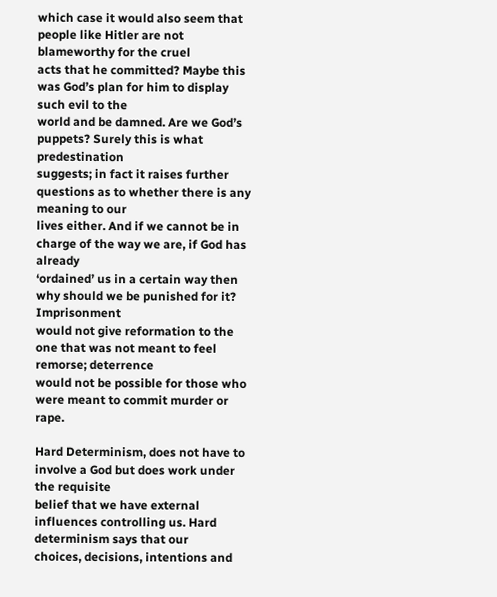which case it would also seem that people like Hitler are not blameworthy for the cruel
acts that he committed? Maybe this was God’s plan for him to display such evil to the
world and be damned. Are we God’s puppets? Surely this is what predestination
suggests; in fact it raises further questions as to whether there is any meaning to our
lives either. And if we cannot be in charge of the way we are, if God has already
‘ordained’ us in a certain way then why should we be punished for it? Imprisonment
would not give reformation to the one that was not meant to feel remorse; deterrence
would not be possible for those who were meant to commit murder or rape.

Hard Determinism, does not have to involve a God but does work under the requisite
belief that we have external influences controlling us. Hard determinism says that our
choices, decisions, intentions and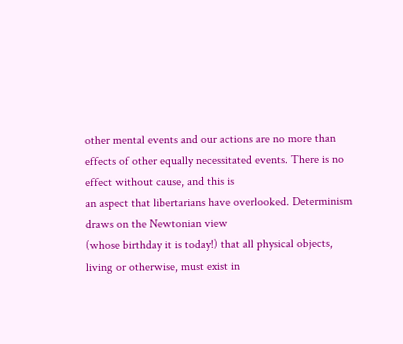other mental events and our actions are no more than
effects of other equally necessitated events. There is no effect without cause, and this is
an aspect that libertarians have overlooked. Determinism draws on the Newtonian view
(whose birthday it is today!) that all physical objects, living or otherwise, must exist in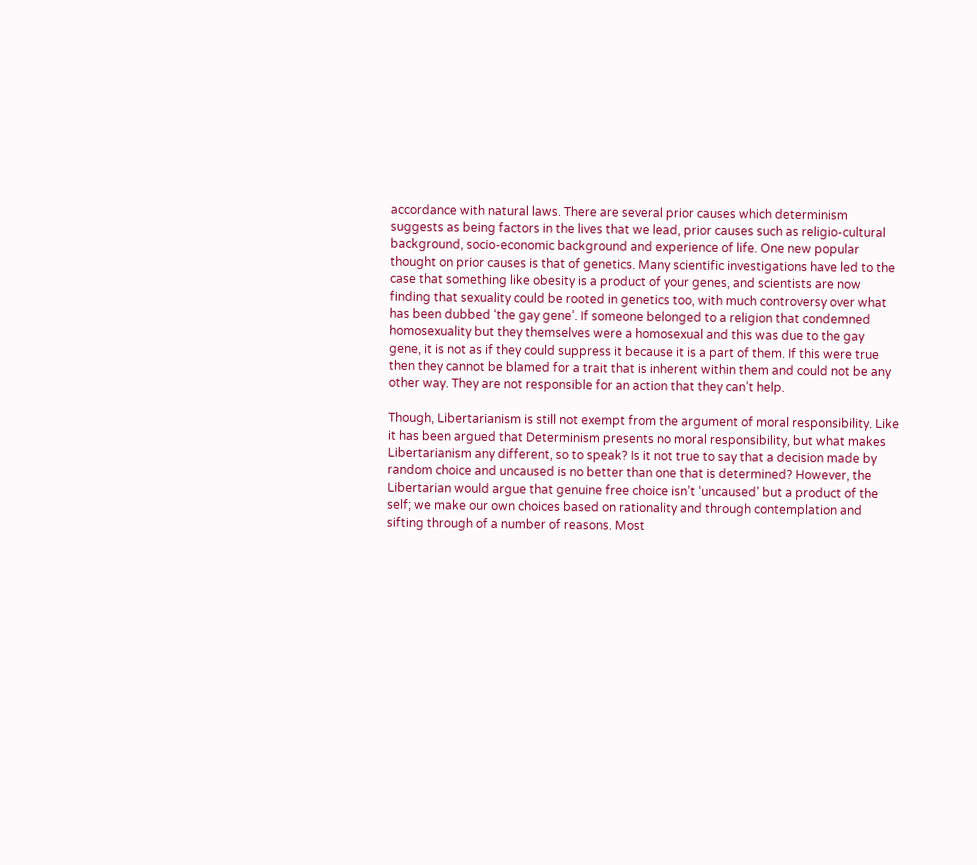accordance with natural laws. There are several prior causes which determinism
suggests as being factors in the lives that we lead, prior causes such as religio-cultural
background, socio-economic background and experience of life. One new popular
thought on prior causes is that of genetics. Many scientific investigations have led to the
case that something like obesity is a product of your genes, and scientists are now
finding that sexuality could be rooted in genetics too, with much controversy over what
has been dubbed ‘the gay gene’. If someone belonged to a religion that condemned
homosexuality but they themselves were a homosexual and this was due to the gay
gene, it is not as if they could suppress it because it is a part of them. If this were true
then they cannot be blamed for a trait that is inherent within them and could not be any
other way. They are not responsible for an action that they can’t help.

Though, Libertarianism is still not exempt from the argument of moral responsibility. Like
it has been argued that Determinism presents no moral responsibility, but what makes
Libertarianism any different, so to speak? Is it not true to say that a decision made by
random choice and uncaused is no better than one that is determined? However, the
Libertarian would argue that genuine free choice isn’t ‘uncaused’ but a product of the
self; we make our own choices based on rationality and through contemplation and
sifting through of a number of reasons. Most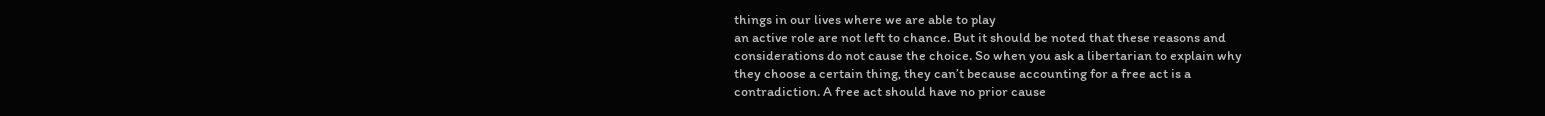things in our lives where we are able to play
an active role are not left to chance. But it should be noted that these reasons and
considerations do not cause the choice. So when you ask a libertarian to explain why
they choose a certain thing, they can’t because accounting for a free act is a
contradiction. A free act should have no prior cause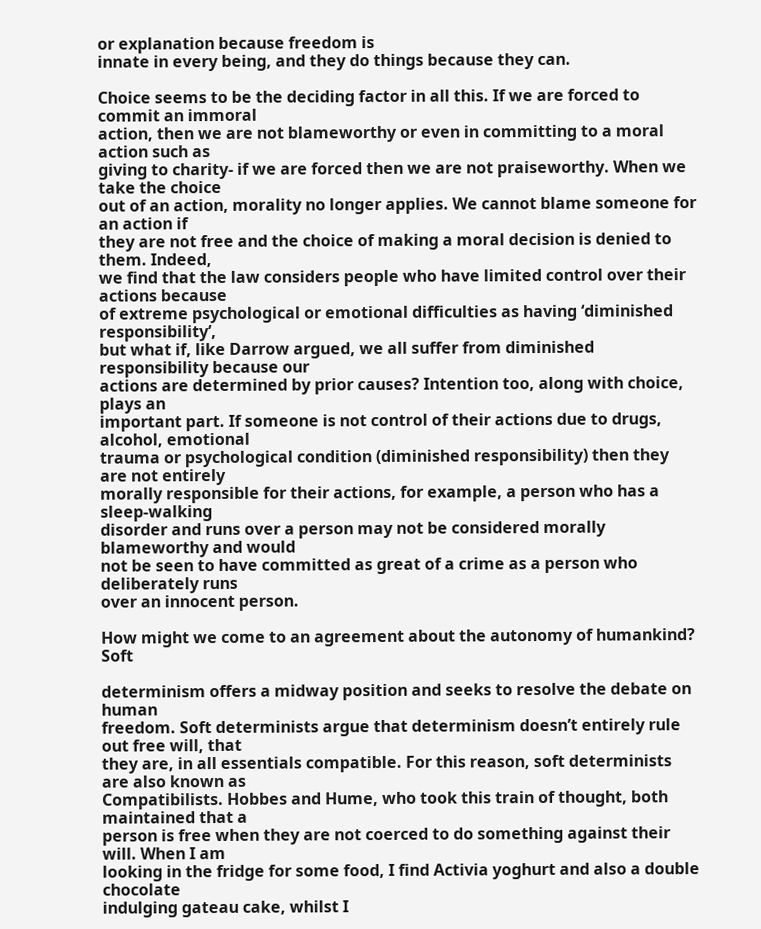or explanation because freedom is
innate in every being, and they do things because they can.

Choice seems to be the deciding factor in all this. If we are forced to commit an immoral
action, then we are not blameworthy or even in committing to a moral action such as
giving to charity- if we are forced then we are not praiseworthy. When we take the choice
out of an action, morality no longer applies. We cannot blame someone for an action if
they are not free and the choice of making a moral decision is denied to them. Indeed,
we find that the law considers people who have limited control over their actions because
of extreme psychological or emotional difficulties as having ‘diminished responsibility’,
but what if, like Darrow argued, we all suffer from diminished responsibility because our
actions are determined by prior causes? Intention too, along with choice, plays an
important part. If someone is not control of their actions due to drugs, alcohol, emotional
trauma or psychological condition (diminished responsibility) then they are not entirely
morally responsible for their actions, for example, a person who has a sleep-walking
disorder and runs over a person may not be considered morally blameworthy and would
not be seen to have committed as great of a crime as a person who deliberately runs
over an innocent person.

How might we come to an agreement about the autonomy of humankind? Soft

determinism offers a midway position and seeks to resolve the debate on human
freedom. Soft determinists argue that determinism doesn’t entirely rule out free will, that
they are, in all essentials compatible. For this reason, soft determinists are also known as
Compatibilists. Hobbes and Hume, who took this train of thought, both maintained that a
person is free when they are not coerced to do something against their will. When I am
looking in the fridge for some food, I find Activia yoghurt and also a double chocolate
indulging gateau cake, whilst I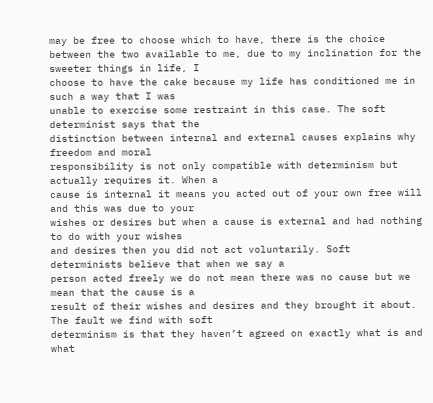may be free to choose which to have, there is the choice
between the two available to me, due to my inclination for the sweeter things in life, I
choose to have the cake because my life has conditioned me in such a way that I was
unable to exercise some restraint in this case. The soft determinist says that the
distinction between internal and external causes explains why freedom and moral
responsibility is not only compatible with determinism but actually requires it. When a
cause is internal it means you acted out of your own free will and this was due to your
wishes or desires but when a cause is external and had nothing to do with your wishes
and desires then you did not act voluntarily. Soft determinists believe that when we say a
person acted freely we do not mean there was no cause but we mean that the cause is a
result of their wishes and desires and they brought it about. The fault we find with soft
determinism is that they haven’t agreed on exactly what is and what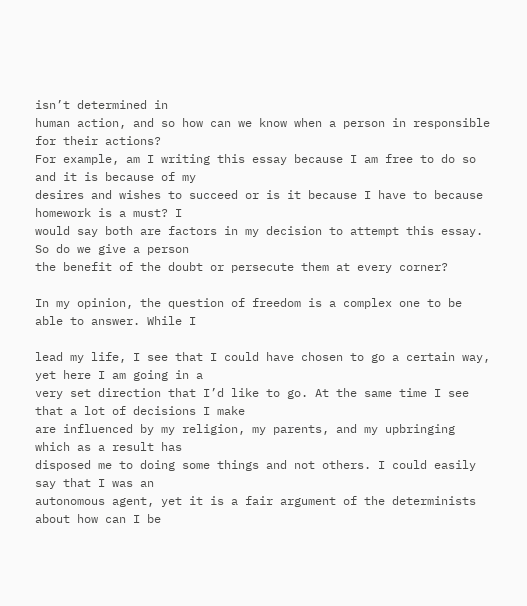isn’t determined in
human action, and so how can we know when a person in responsible for their actions?
For example, am I writing this essay because I am free to do so and it is because of my
desires and wishes to succeed or is it because I have to because homework is a must? I
would say both are factors in my decision to attempt this essay. So do we give a person
the benefit of the doubt or persecute them at every corner?

In my opinion, the question of freedom is a complex one to be able to answer. While I

lead my life, I see that I could have chosen to go a certain way, yet here I am going in a
very set direction that I’d like to go. At the same time I see that a lot of decisions I make
are influenced by my religion, my parents, and my upbringing which as a result has
disposed me to doing some things and not others. I could easily say that I was an
autonomous agent, yet it is a fair argument of the determinists about how can I be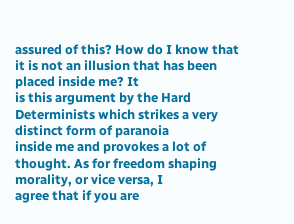assured of this? How do I know that it is not an illusion that has been placed inside me? It
is this argument by the Hard Determinists which strikes a very distinct form of paranoia
inside me and provokes a lot of thought. As for freedom shaping morality, or vice versa, I
agree that if you are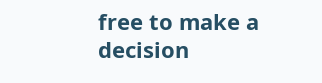free to make a decision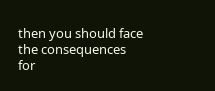then you should face the consequences for